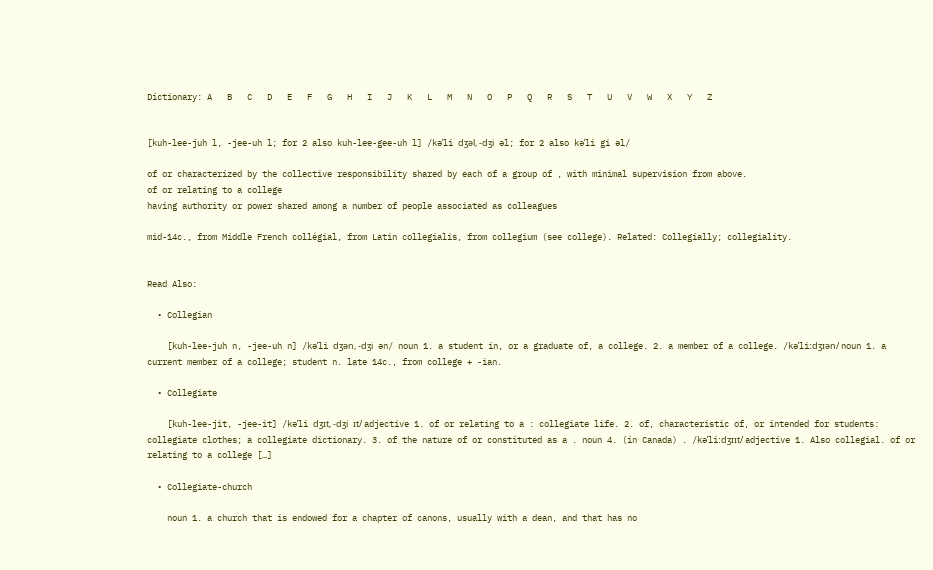Dictionary: A   B   C   D   E   F   G   H   I   J   K   L   M   N   O   P   Q   R   S   T   U   V   W   X   Y   Z


[kuh-lee-juh l, -jee-uh l; for 2 also kuh-lee-gee-uh l] /kəˈli dʒəl, -dʒi əl; for 2 also kəˈli gi əl/

of or characterized by the collective responsibility shared by each of a group of , with minimal supervision from above.
of or relating to a college
having authority or power shared among a number of people associated as colleagues

mid-14c., from Middle French collégial, from Latin collegialis, from collegium (see college). Related: Collegially; collegiality.


Read Also:

  • Collegian

    [kuh-lee-juh n, -jee-uh n] /kəˈli dʒən, -dʒi ən/ noun 1. a student in, or a graduate of, a college. 2. a member of a college. /kəˈliːdʒɪən/ noun 1. a current member of a college; student n. late 14c., from college + -ian.

  • Collegiate

    [kuh-lee-jit, -jee-it] /kəˈli dʒɪt, -dʒi ɪt/ adjective 1. of or relating to a : collegiate life. 2. of, characteristic of, or intended for students: collegiate clothes; a collegiate dictionary. 3. of the nature of or constituted as a . noun 4. (in Canada) . /kəˈliːdʒɪɪt/ adjective 1. Also collegial. of or relating to a college […]

  • Collegiate-church

    noun 1. a church that is endowed for a chapter of canons, usually with a dean, and that has no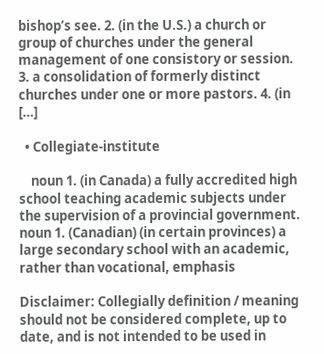bishop’s see. 2. (in the U.S.) a church or group of churches under the general management of one consistory or session. 3. a consolidation of formerly distinct churches under one or more pastors. 4. (in […]

  • Collegiate-institute

    noun 1. (in Canada) a fully accredited high school teaching academic subjects under the supervision of a provincial government. noun 1. (Canadian) (in certain provinces) a large secondary school with an academic, rather than vocational, emphasis

Disclaimer: Collegially definition / meaning should not be considered complete, up to date, and is not intended to be used in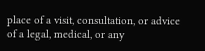place of a visit, consultation, or advice of a legal, medical, or any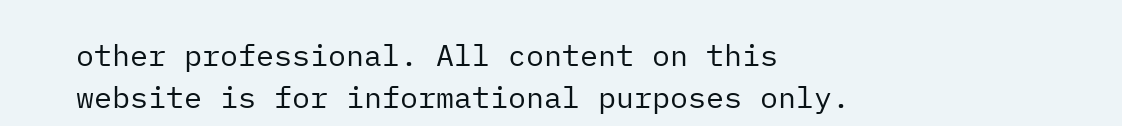other professional. All content on this website is for informational purposes only.